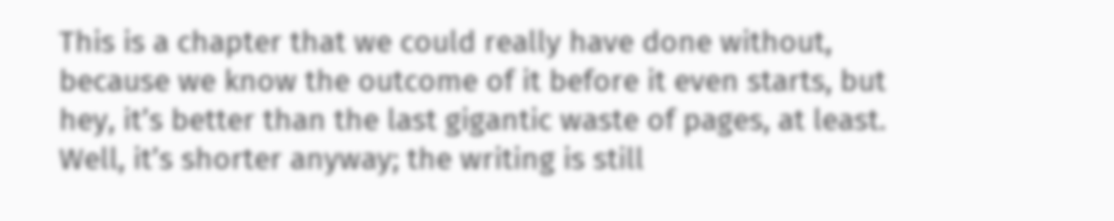This is a chapter that we could really have done without, because we know the outcome of it before it even starts, but hey, it’s better than the last gigantic waste of pages, at least.  Well, it’s shorter anyway; the writing is still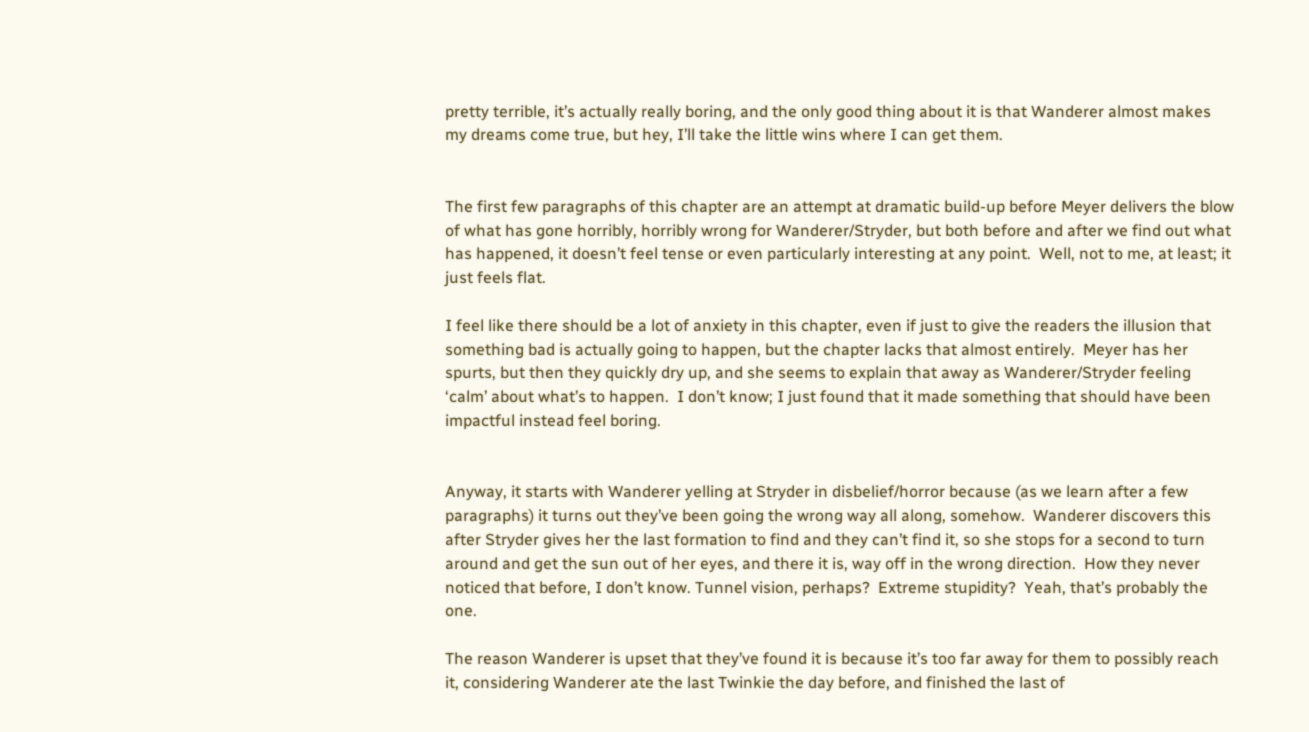pretty terrible, it’s actually really boring, and the only good thing about it is that Wanderer almost makes my dreams come true, but hey, I’ll take the little wins where I can get them.


The first few paragraphs of this chapter are an attempt at dramatic build-up before Meyer delivers the blow of what has gone horribly, horribly wrong for Wanderer/Stryder, but both before and after we find out what has happened, it doesn’t feel tense or even particularly interesting at any point.  Well, not to me, at least; it just feels flat.

I feel like there should be a lot of anxiety in this chapter, even if just to give the readers the illusion that something bad is actually going to happen, but the chapter lacks that almost entirely.  Meyer has her spurts, but then they quickly dry up, and she seems to explain that away as Wanderer/Stryder feeling ‘calm’ about what’s to happen.  I don’t know; I just found that it made something that should have been impactful instead feel boring.


Anyway, it starts with Wanderer yelling at Stryder in disbelief/horror because (as we learn after a few paragraphs) it turns out they’ve been going the wrong way all along, somehow.  Wanderer discovers this after Stryder gives her the last formation to find and they can’t find it, so she stops for a second to turn around and get the sun out of her eyes, and there it is, way off in the wrong direction.  How they never noticed that before, I don’t know. Tunnel vision, perhaps?  Extreme stupidity?  Yeah, that’s probably the one.

The reason Wanderer is upset that they’ve found it is because it’s too far away for them to possibly reach it, considering Wanderer ate the last Twinkie the day before, and finished the last of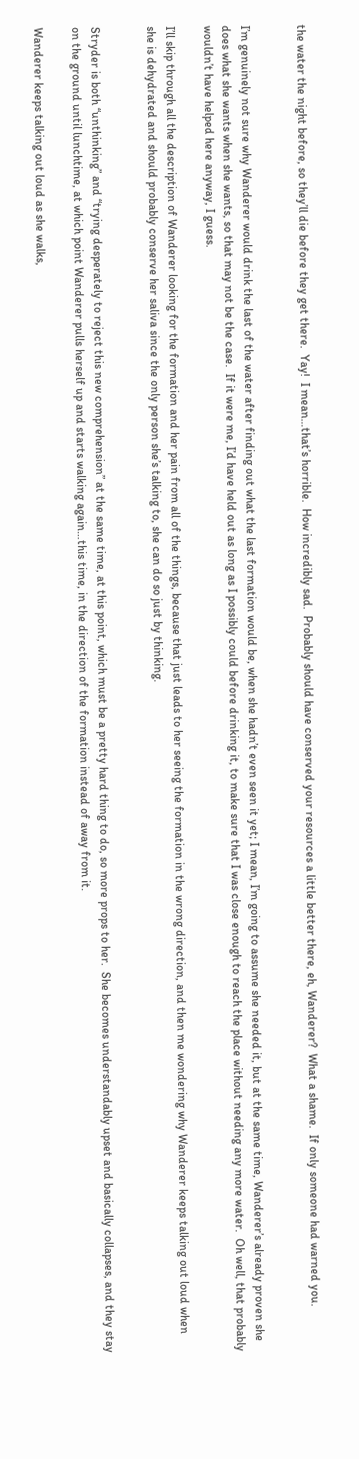the water the night before, so they’ll die before they get there.  Yay!  I mean…that’s horrible.  How incredibly sad.  Probably should have conserved your resources a little better there, eh, Wanderer?  What a shame.  If only someone had warned you.


I’m genuinely not sure why Wanderer would drink the last of the water after finding out what the last formation would be, when she hadn’t even seen it yet; I mean, I’m going to assume she needed it, but at the same time, Wanderer’s already proven she does what she wants when she wants, so that may not be the case.  If it were me, I’d have held out as long as I possibly could before drinking it, to make sure that I was close enough to reach the place without needing any more water.  Oh well, that probably wouldn’t have helped here anyway, I guess.

I’ll skip through all the description of Wanderer looking for the formation and her pain from all of the things, because that just leads to her seeing the formation in the wrong direction, and then me wondering why Wanderer keeps talking out loud when she is dehydrated and should probably conserve her saliva since the only person she’s talking to, she can do so just by thinking.


Stryder is both “unthinking” and “trying desperately to reject this new comprehension” at the same time, at this point, which must be a pretty hard thing to do, so more props to her.  She becomes understandably upset and basically collapses, and they stay on the ground until lunchtime, at which point Wanderer pulls herself up and starts walking again…this time, in the direction of the formation instead of away from it.

Wanderer keeps talking out loud as she walks,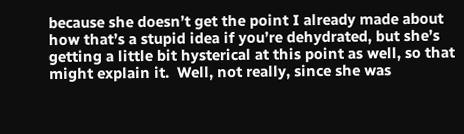because she doesn’t get the point I already made about how that’s a stupid idea if you’re dehydrated, but she’s getting a little bit hysterical at this point as well, so that might explain it.  Well, not really, since she was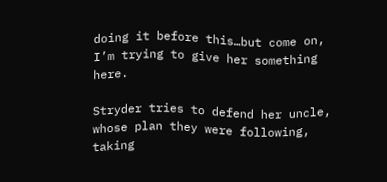doing it before this…but come on, I’m trying to give her something here.

Stryder tries to defend her uncle, whose plan they were following, taking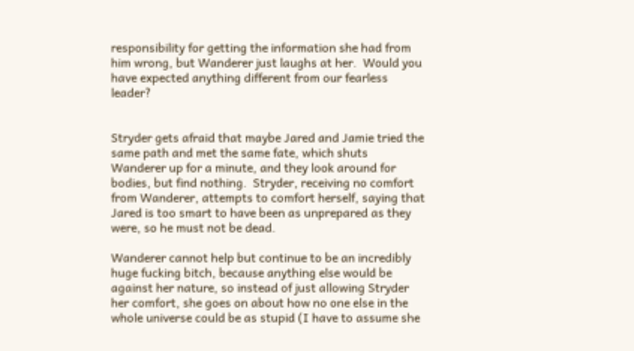responsibility for getting the information she had from him wrong, but Wanderer just laughs at her.  Would you have expected anything different from our fearless leader?


Stryder gets afraid that maybe Jared and Jamie tried the same path and met the same fate, which shuts Wanderer up for a minute, and they look around for bodies, but find nothing.  Stryder, receiving no comfort from Wanderer, attempts to comfort herself, saying that Jared is too smart to have been as unprepared as they were, so he must not be dead.

Wanderer cannot help but continue to be an incredibly huge fucking bitch, because anything else would be against her nature, so instead of just allowing Stryder her comfort, she goes on about how no one else in the whole universe could be as stupid (I have to assume she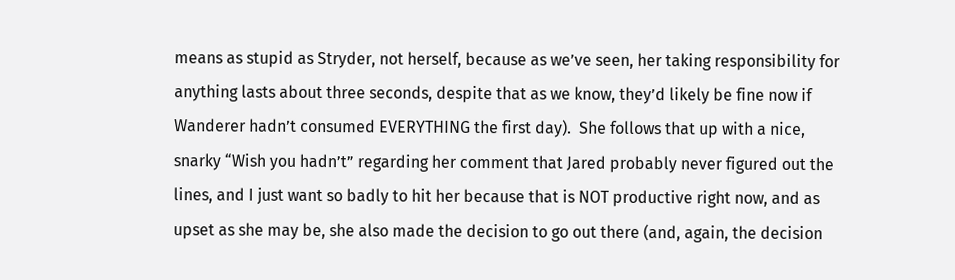means as stupid as Stryder, not herself, because as we’ve seen, her taking responsibility for anything lasts about three seconds, despite that as we know, they’d likely be fine now if Wanderer hadn’t consumed EVERYTHING the first day).  She follows that up with a nice, snarky “Wish you hadn’t” regarding her comment that Jared probably never figured out the lines, and I just want so badly to hit her because that is NOT productive right now, and as upset as she may be, she also made the decision to go out there (and, again, the decision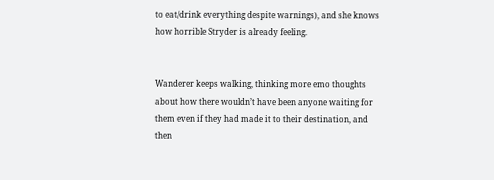to eat/drink everything despite warnings), and she knows how horrible Stryder is already feeling.


Wanderer keeps walking, thinking more emo thoughts about how there wouldn’t have been anyone waiting for them even if they had made it to their destination, and then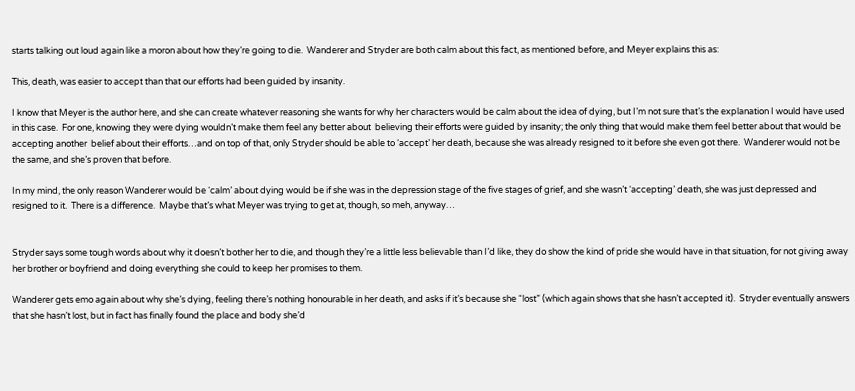starts talking out loud again like a moron about how they’re going to die.  Wanderer and Stryder are both calm about this fact, as mentioned before, and Meyer explains this as:

This, death, was easier to accept than that our efforts had been guided by insanity.

I know that Meyer is the author here, and she can create whatever reasoning she wants for why her characters would be calm about the idea of dying, but I’m not sure that’s the explanation I would have used in this case.  For one, knowing they were dying wouldn’t make them feel any better about  believing their efforts were guided by insanity; the only thing that would make them feel better about that would be accepting another  belief about their efforts…and on top of that, only Stryder should be able to ‘accept’ her death, because she was already resigned to it before she even got there.  Wanderer would not be the same, and she’s proven that before.

In my mind, the only reason Wanderer would be ‘calm’ about dying would be if she was in the depression stage of the five stages of grief, and she wasn’t ‘accepting’ death, she was just depressed and resigned to it.  There is a difference.  Maybe that’s what Meyer was trying to get at, though, so meh, anyway…


Stryder says some tough words about why it doesn’t bother her to die, and though they’re a little less believable than I’d like, they do show the kind of pride she would have in that situation, for not giving away her brother or boyfriend and doing everything she could to keep her promises to them.

Wanderer gets emo again about why she’s dying, feeling there’s nothing honourable in her death, and asks if it’s because she “lost” (which again shows that she hasn’t accepted it).  Stryder eventually answers that she hasn’t lost, but in fact has finally found the place and body she’d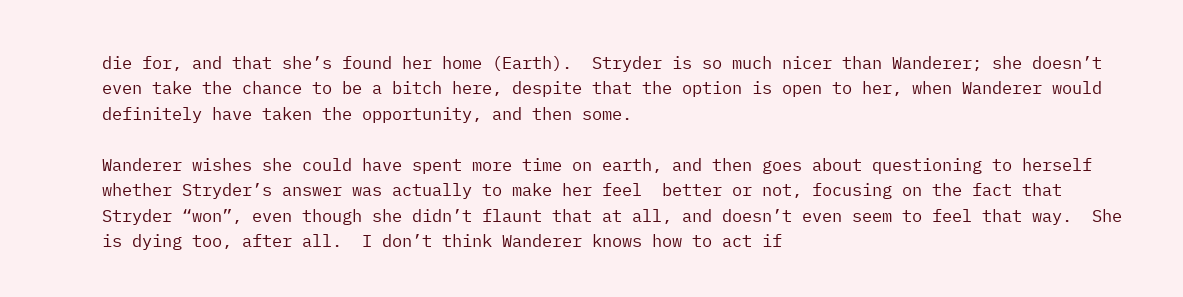die for, and that she’s found her home (Earth).  Stryder is so much nicer than Wanderer; she doesn’t even take the chance to be a bitch here, despite that the option is open to her, when Wanderer would definitely have taken the opportunity, and then some.

Wanderer wishes she could have spent more time on earth, and then goes about questioning to herself whether Stryder’s answer was actually to make her feel  better or not, focusing on the fact that Stryder “won”, even though she didn’t flaunt that at all, and doesn’t even seem to feel that way.  She is dying too, after all.  I don’t think Wanderer knows how to act if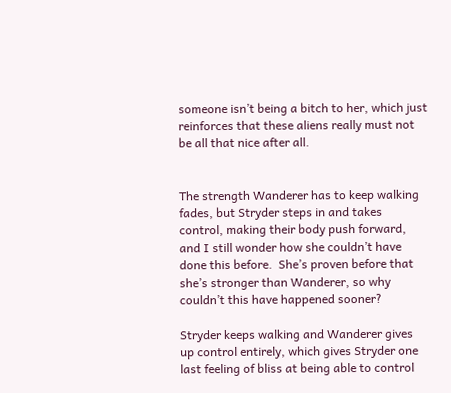someone isn’t being a bitch to her, which just reinforces that these aliens really must not be all that nice after all.


The strength Wanderer has to keep walking fades, but Stryder steps in and takes control, making their body push forward, and I still wonder how she couldn’t have done this before.  She’s proven before that she’s stronger than Wanderer, so why couldn’t this have happened sooner?

Stryder keeps walking and Wanderer gives up control entirely, which gives Stryder one last feeling of bliss at being able to control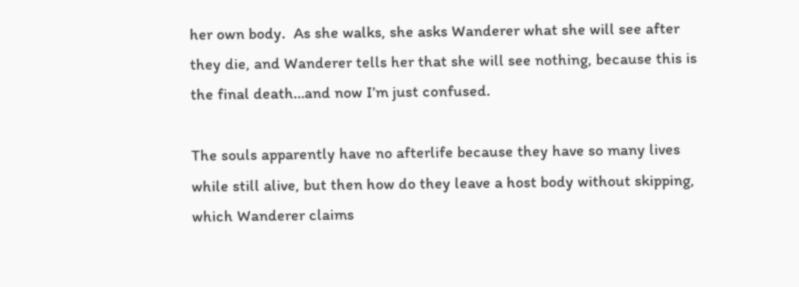her own body.  As she walks, she asks Wanderer what she will see after they die, and Wanderer tells her that she will see nothing, because this is the final death…and now I’m just confused.

The souls apparently have no afterlife because they have so many lives while still alive, but then how do they leave a host body without skipping, which Wanderer claims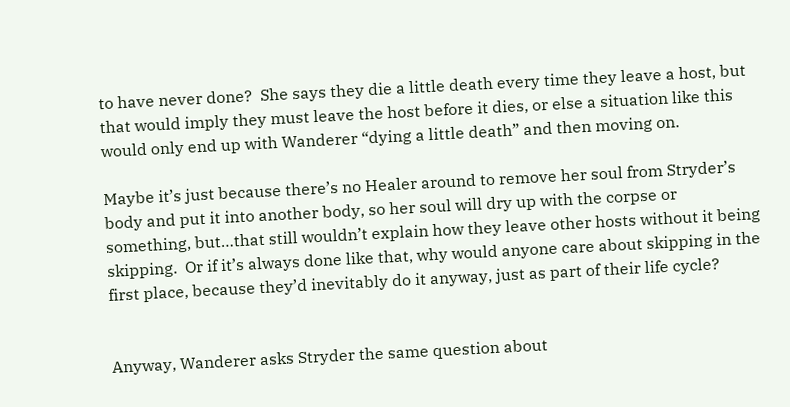to have never done?  She says they die a little death every time they leave a host, but that would imply they must leave the host before it dies, or else a situation like this would only end up with Wanderer “dying a little death” and then moving on.

Maybe it’s just because there’s no Healer around to remove her soul from Stryder’s body and put it into another body, so her soul will dry up with the corpse or something, but…that still wouldn’t explain how they leave other hosts without it being skipping.  Or if it’s always done like that, why would anyone care about skipping in the first place, because they’d inevitably do it anyway, just as part of their life cycle?


Anyway, Wanderer asks Stryder the same question about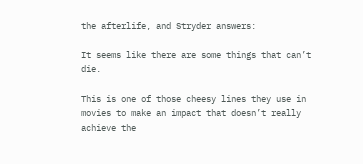the afterlife, and Stryder answers:

It seems like there are some things that can’t die.

This is one of those cheesy lines they use in movies to make an impact that doesn’t really achieve the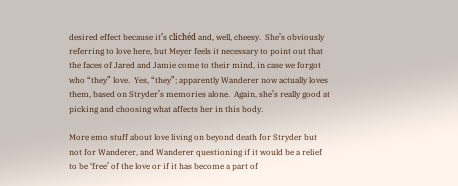desired effect because it’s clichéd and, well, cheesy.  She’s obviously referring to love here, but Meyer feels it necessary to point out that the faces of Jared and Jamie come to their mind, in case we forgot who “they” love.  Yes, “they”; apparently Wanderer now actually loves them, based on Stryder’s memories alone.  Again, she’s really good at picking and choosing what affects her in this body.

More emo stuff about love living on beyond death for Stryder but not for Wanderer, and Wanderer questioning if it would be a relief to be ‘free’ of the love or if it has become a part of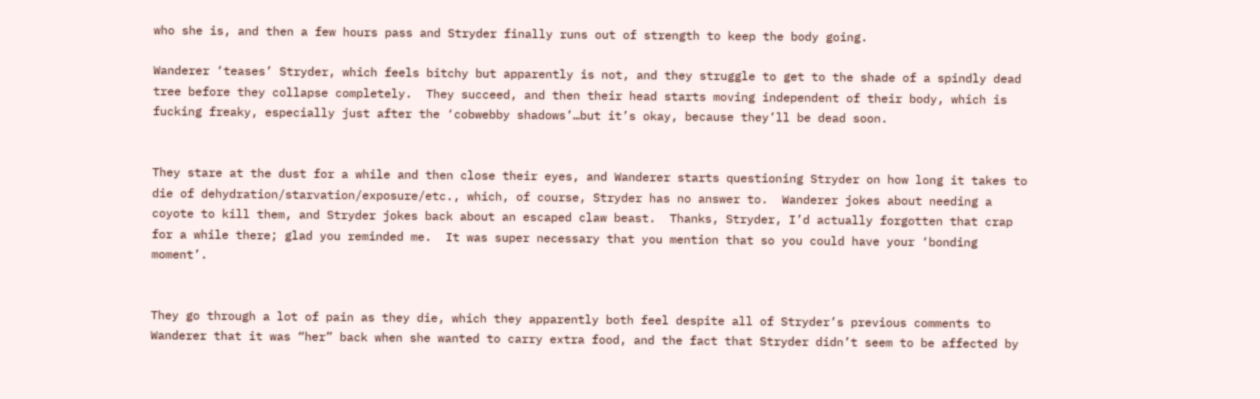who she is, and then a few hours pass and Stryder finally runs out of strength to keep the body going.

Wanderer ‘teases’ Stryder, which feels bitchy but apparently is not, and they struggle to get to the shade of a spindly dead tree before they collapse completely.  They succeed, and then their head starts moving independent of their body, which is fucking freaky, especially just after the ‘cobwebby shadows’…but it’s okay, because they’ll be dead soon.


They stare at the dust for a while and then close their eyes, and Wanderer starts questioning Stryder on how long it takes to die of dehydration/starvation/exposure/etc., which, of course, Stryder has no answer to.  Wanderer jokes about needing a coyote to kill them, and Stryder jokes back about an escaped claw beast.  Thanks, Stryder, I’d actually forgotten that crap for a while there; glad you reminded me.  It was super necessary that you mention that so you could have your ‘bonding moment’.


They go through a lot of pain as they die, which they apparently both feel despite all of Stryder’s previous comments to Wanderer that it was “her” back when she wanted to carry extra food, and the fact that Stryder didn’t seem to be affected by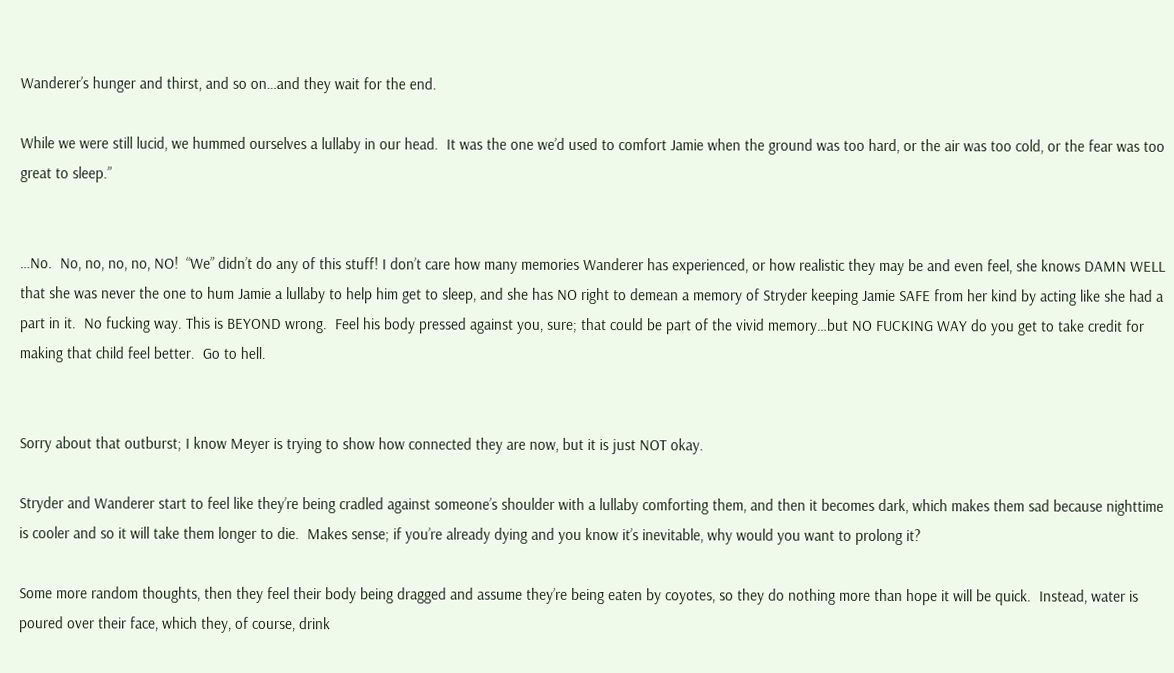Wanderer’s hunger and thirst, and so on…and they wait for the end.

While we were still lucid, we hummed ourselves a lullaby in our head.  It was the one we’d used to comfort Jamie when the ground was too hard, or the air was too cold, or the fear was too great to sleep.”


…No.  No, no, no, no, NO!  “We” didn’t do any of this stuff! I don’t care how many memories Wanderer has experienced, or how realistic they may be and even feel, she knows DAMN WELL that she was never the one to hum Jamie a lullaby to help him get to sleep, and she has NO right to demean a memory of Stryder keeping Jamie SAFE from her kind by acting like she had a part in it.  No fucking way. This is BEYOND wrong.  Feel his body pressed against you, sure; that could be part of the vivid memory…but NO FUCKING WAY do you get to take credit for making that child feel better.  Go to hell.


Sorry about that outburst; I know Meyer is trying to show how connected they are now, but it is just NOT okay.

Stryder and Wanderer start to feel like they’re being cradled against someone’s shoulder with a lullaby comforting them, and then it becomes dark, which makes them sad because nighttime is cooler and so it will take them longer to die.  Makes sense; if you’re already dying and you know it’s inevitable, why would you want to prolong it?

Some more random thoughts, then they feel their body being dragged and assume they’re being eaten by coyotes, so they do nothing more than hope it will be quick.  Instead, water is poured over their face, which they, of course, drink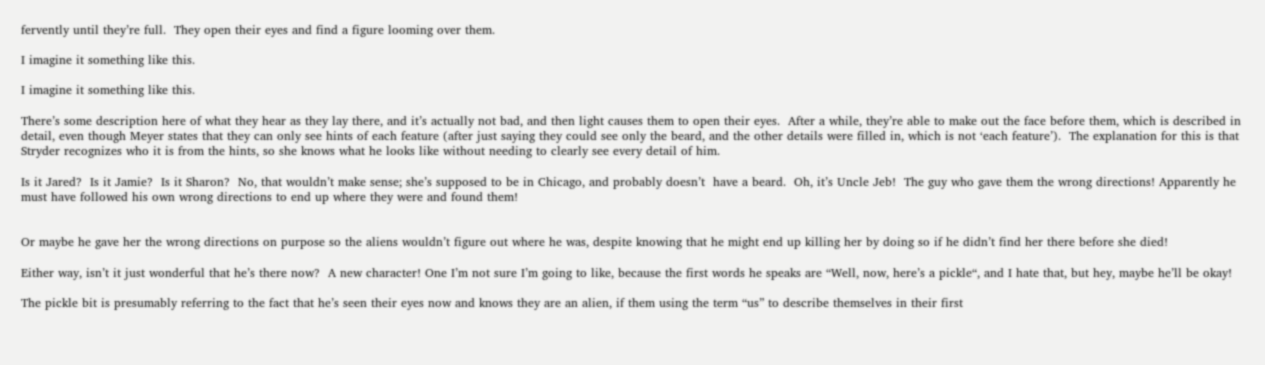fervently until they’re full.  They open their eyes and find a figure looming over them.

I imagine it something like this.

I imagine it something like this.

There’s some description here of what they hear as they lay there, and it’s actually not bad, and then light causes them to open their eyes.  After a while, they’re able to make out the face before them, which is described in detail, even though Meyer states that they can only see hints of each feature (after just saying they could see only the beard, and the other details were filled in, which is not ‘each feature’).  The explanation for this is that Stryder recognizes who it is from the hints, so she knows what he looks like without needing to clearly see every detail of him.

Is it Jared?  Is it Jamie?  Is it Sharon?  No, that wouldn’t make sense; she’s supposed to be in Chicago, and probably doesn’t  have a beard.  Oh, it’s Uncle Jeb!  The guy who gave them the wrong directions! Apparently he must have followed his own wrong directions to end up where they were and found them!


Or maybe he gave her the wrong directions on purpose so the aliens wouldn’t figure out where he was, despite knowing that he might end up killing her by doing so if he didn’t find her there before she died!

Either way, isn’t it just wonderful that he’s there now?  A new character! One I’m not sure I’m going to like, because the first words he speaks are “Well, now, here’s a pickle“, and I hate that, but hey, maybe he’ll be okay!

The pickle bit is presumably referring to the fact that he’s seen their eyes now and knows they are an alien, if them using the term “us” to describe themselves in their first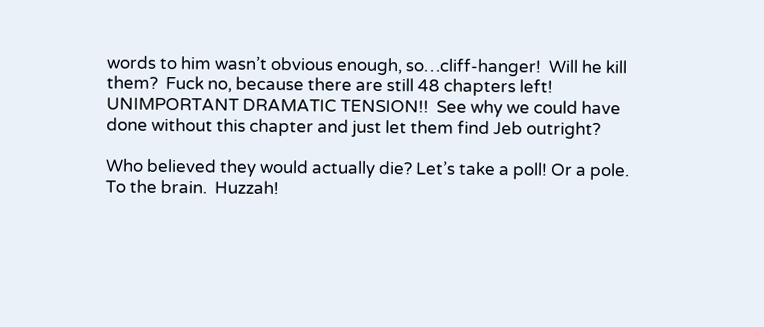words to him wasn’t obvious enough, so…cliff-hanger!  Will he kill them?  Fuck no, because there are still 48 chapters left! UNIMPORTANT DRAMATIC TENSION!!  See why we could have done without this chapter and just let them find Jeb outright?

Who believed they would actually die? Let’s take a poll! Or a pole. To the brain.  Huzzah!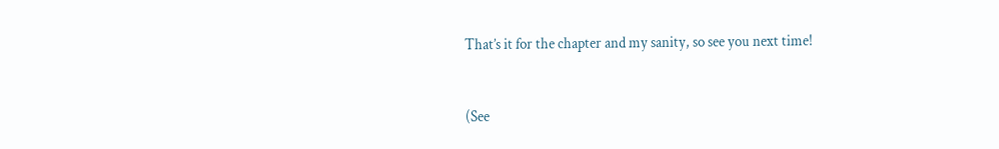That’s it for the chapter and my sanity, so see you next time!


(See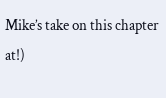Mike’s take on this chapter at!)